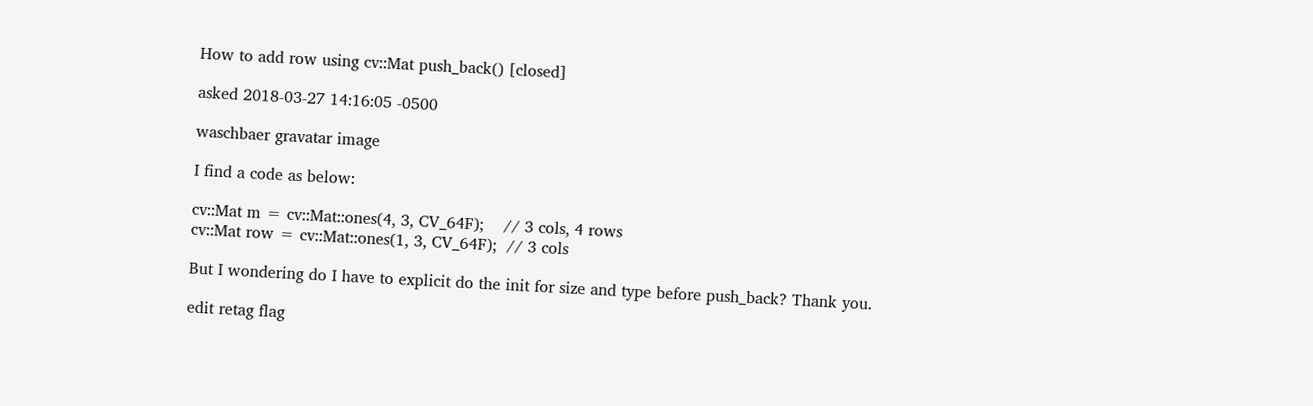How to add row using cv::Mat push_back() [closed]

asked 2018-03-27 14:16:05 -0500

waschbaer gravatar image

I find a code as below:

cv::Mat m = cv::Mat::ones(4, 3, CV_64F);    // 3 cols, 4 rows
cv::Mat row = cv::Mat::ones(1, 3, CV_64F);  // 3 cols

But I wondering do I have to explicit do the init for size and type before push_back? Thank you.

edit retag flag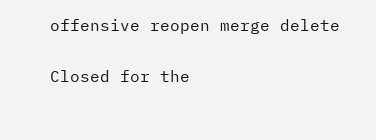offensive reopen merge delete

Closed for the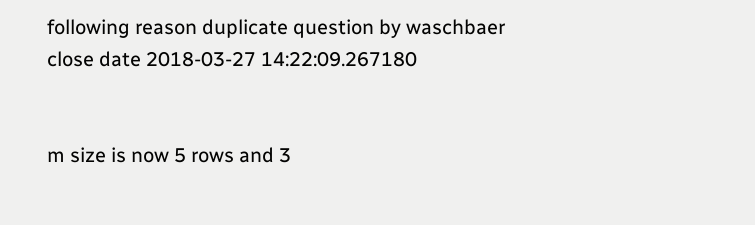following reason duplicate question by waschbaer
close date 2018-03-27 14:22:09.267180


m size is now 5 rows and 3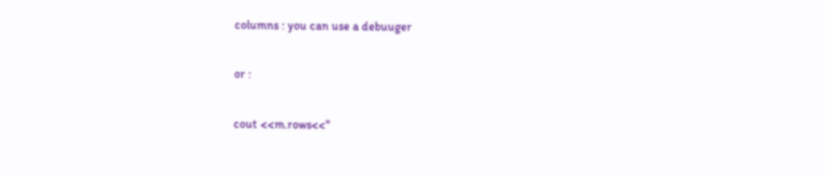columns : you can use a debuuger

or :

cout <<m.rows<<"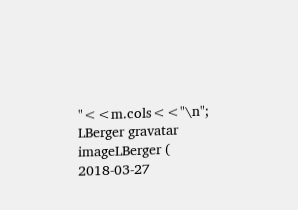"<<m.cols<<"\n";
LBerger gravatar imageLBerger ( 2018-03-27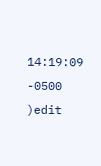14:19:09 -0500 )edit